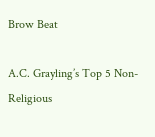Brow Beat

A.C. Grayling’s Top 5 Non-Religious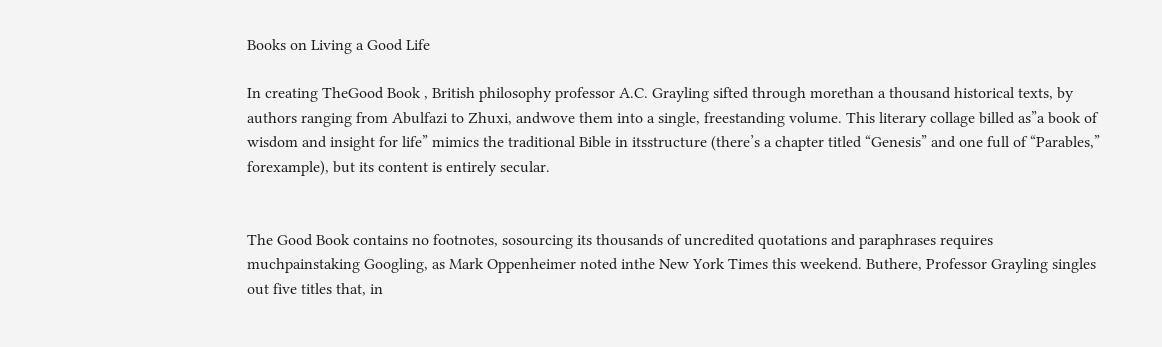Books on Living a Good Life

In creating TheGood Book , British philosophy professor A.C. Grayling sifted through morethan a thousand historical texts, by authors ranging from Abulfazi to Zhuxi, andwove them into a single, freestanding volume. This literary collage billed as”a book of wisdom and insight for life” mimics the traditional Bible in itsstructure (there’s a chapter titled “Genesis” and one full of “Parables,” forexample), but its content is entirely secular.


The Good Book contains no footnotes, sosourcing its thousands of uncredited quotations and paraphrases requires muchpainstaking Googling, as Mark Oppenheimer noted inthe New York Times this weekend. Buthere, Professor Grayling singles out five titles that, in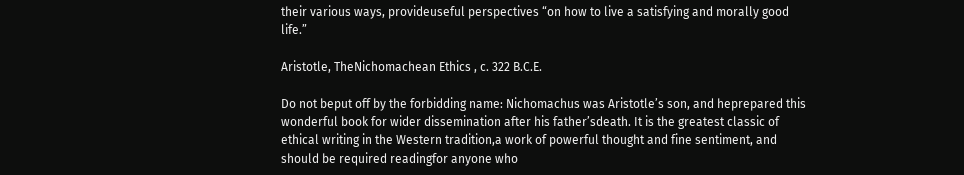their various ways, provideuseful perspectives “on how to live a satisfying and morally good life.”

Aristotle, TheNichomachean Ethics , c. 322 B.C.E.

Do not beput off by the forbidding name: Nichomachus was Aristotle’s son, and heprepared this wonderful book for wider dissemination after his father’sdeath. It is the greatest classic of ethical writing in the Western tradition,a work of powerful thought and fine sentiment, and should be required readingfor anyone who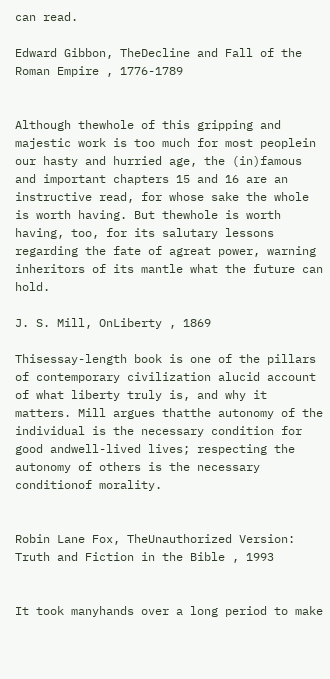can read.

Edward Gibbon, TheDecline and Fall of the Roman Empire , 1776-1789


Although thewhole of this gripping and majestic work is too much for most peoplein our hasty and hurried age, the (in)famous and important chapters 15 and 16 are an instructive read, for whose sake the whole is worth having. But thewhole is worth having, too, for its salutary lessons regarding the fate of agreat power, warning inheritors of its mantle what the future can hold.

J. S. Mill, OnLiberty , 1869

Thisessay-length book is one of the pillars of contemporary civilization alucid account of what liberty truly is, and why it matters. Mill argues thatthe autonomy of the individual is the necessary condition for good andwell-lived lives; respecting the autonomy of others is the necessary conditionof morality.


Robin Lane Fox, TheUnauthorized Version: Truth and Fiction in the Bible , 1993


It took manyhands over a long period to make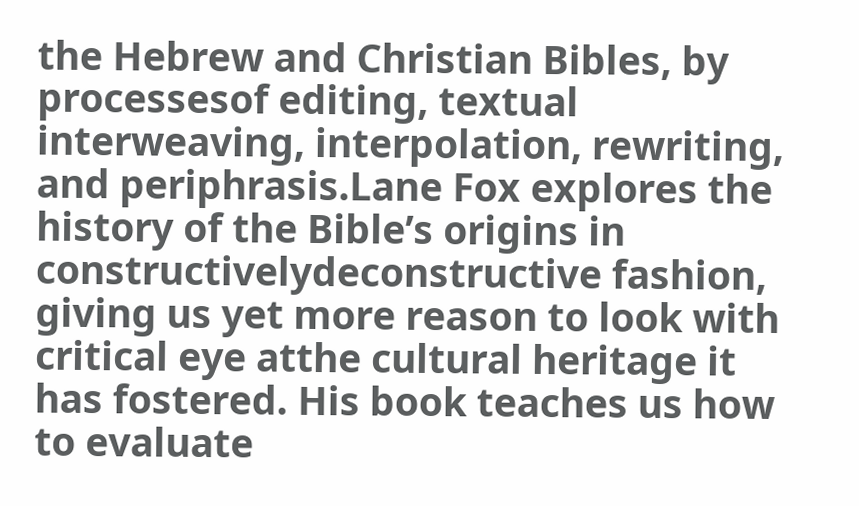the Hebrew and Christian Bibles, by processesof editing, textual interweaving, interpolation, rewriting, and periphrasis.Lane Fox explores the history of the Bible’s origins in constructivelydeconstructive fashion, giving us yet more reason to look with critical eye atthe cultural heritage it has fostered. His book teaches us how to evaluate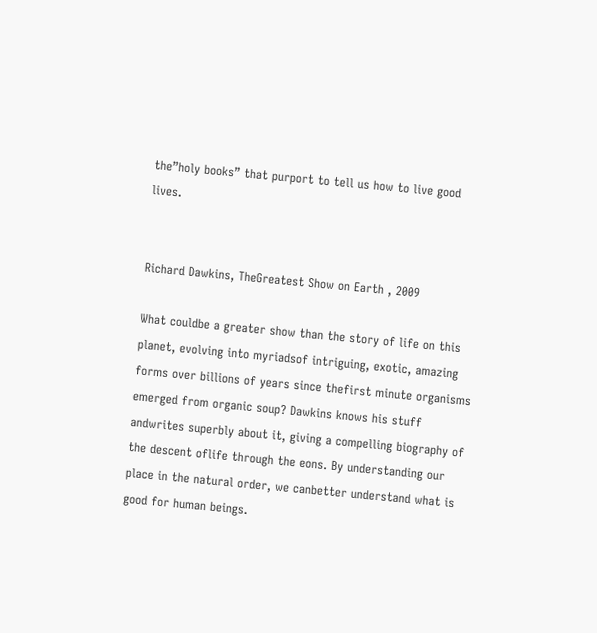the”holy books” that purport to tell us how to live good lives.


Richard Dawkins, TheGreatest Show on Earth , 2009

What couldbe a greater show than the story of life on this planet, evolving into myriadsof intriguing, exotic, amazing forms over billions of years since thefirst minute organisms emerged from organic soup? Dawkins knows his stuff andwrites superbly about it, giving a compelling biography of the descent oflife through the eons. By understanding our place in the natural order, we canbetter understand what is good for human beings.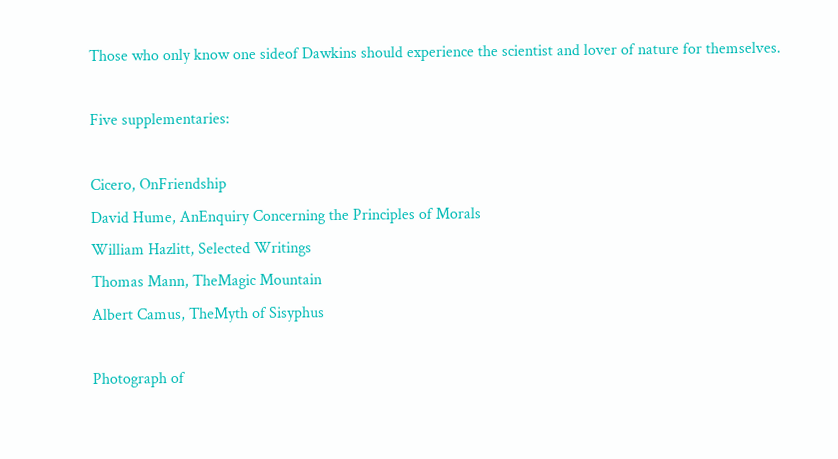Those who only know one sideof Dawkins should experience the scientist and lover of nature for themselves.

Five supplementaries:

Cicero, OnFriendship
David Hume, AnEnquiry Concerning the Principles of Morals
William Hazlitt, Selected Writings
Thomas Mann, TheMagic Mountain
Albert Camus, TheMyth of Sisyphus

Photograph of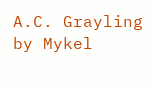A.C. Grayling by Mykel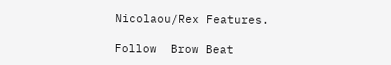Nicolaou/Rex Features.

Follow  Brow Beat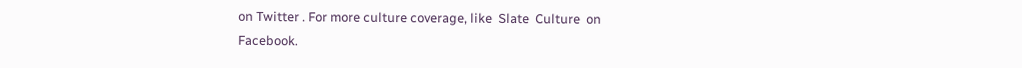on Twitter . For more culture coverage, like  Slate  Culture  on Facebook.